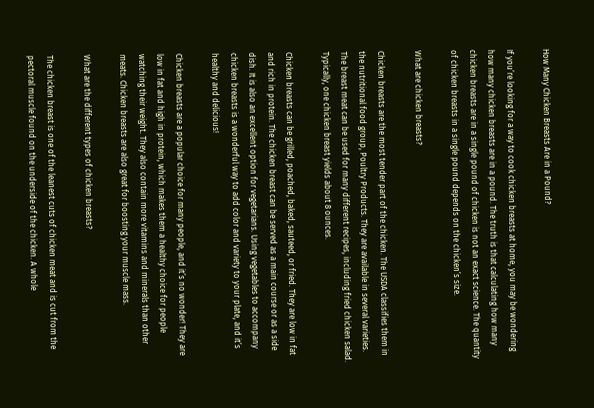How Many Chicken Breasts Are in a Pound?

If you’re looking for a way to cook chicken breasts at home, you may be wondering how many chicken breasts are in a pound. The truth is that calculating how many chicken breasts are in a single pound of chicken is not an exact science. The quantity of chicken breasts in a single pound depends on the chicken’s size.

What are chicken breasts?

Chicken breasts are the most tender part of the chicken. The USDA classifies them in the nutritional food group, Poultry Products. They are available in several varieties. The breast meat can be used for many different recipes, including fried chicken salad. Typically, one chicken breast yields about 8 ounces.

Chicken breasts can be grilled, poached, baked, sauteed, or fried. They are low in fat and rich in protein. The chicken breast can be served as a main course or as a side dish. It is also an excellent option for vegetarians. Using vegetables to accompany chicken breasts is a wonderful way to add color and variety to your plate, and it’s healthy and delicious!

Chicken breasts are a popular choice for many people, and it’s no wonder! They are low in fat and high in protein, which makes them a healthy choice for people watching their weight. They also contain more vitamins and minerals than other meats. Chicken breasts are also great for boosting your muscle mass.

What are the different types of chicken breasts?

The chicken breast is one of the leanest cuts of chicken meat and is cut from the pectoral muscle found on the underside of the chicken. A whole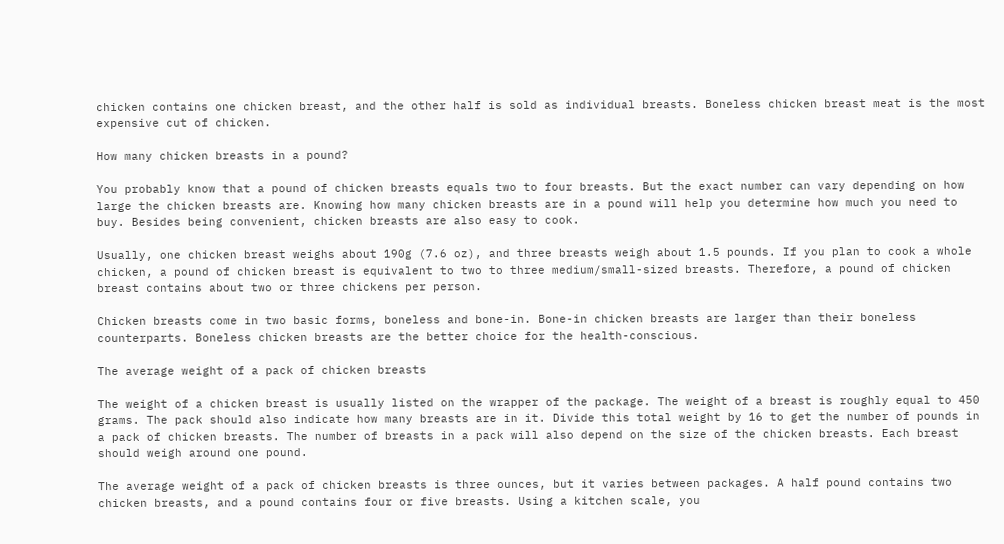chicken contains one chicken breast, and the other half is sold as individual breasts. Boneless chicken breast meat is the most expensive cut of chicken.

How many chicken breasts in a pound?

You probably know that a pound of chicken breasts equals two to four breasts. But the exact number can vary depending on how large the chicken breasts are. Knowing how many chicken breasts are in a pound will help you determine how much you need to buy. Besides being convenient, chicken breasts are also easy to cook.

Usually, one chicken breast weighs about 190g (7.6 oz), and three breasts weigh about 1.5 pounds. If you plan to cook a whole chicken, a pound of chicken breast is equivalent to two to three medium/small-sized breasts. Therefore, a pound of chicken breast contains about two or three chickens per person.

Chicken breasts come in two basic forms, boneless and bone-in. Bone-in chicken breasts are larger than their boneless counterparts. Boneless chicken breasts are the better choice for the health-conscious.

The average weight of a pack of chicken breasts

The weight of a chicken breast is usually listed on the wrapper of the package. The weight of a breast is roughly equal to 450 grams. The pack should also indicate how many breasts are in it. Divide this total weight by 16 to get the number of pounds in a pack of chicken breasts. The number of breasts in a pack will also depend on the size of the chicken breasts. Each breast should weigh around one pound.

The average weight of a pack of chicken breasts is three ounces, but it varies between packages. A half pound contains two chicken breasts, and a pound contains four or five breasts. Using a kitchen scale, you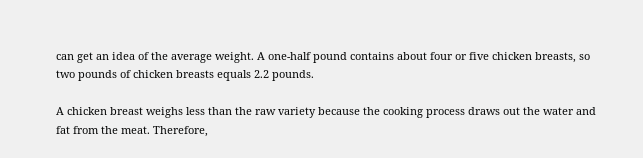can get an idea of the average weight. A one-half pound contains about four or five chicken breasts, so two pounds of chicken breasts equals 2.2 pounds.

A chicken breast weighs less than the raw variety because the cooking process draws out the water and fat from the meat. Therefore,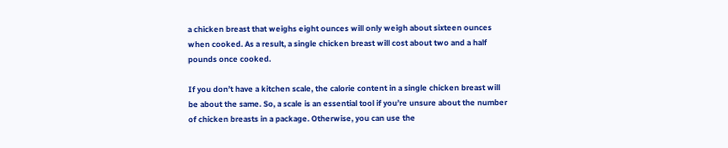a chicken breast that weighs eight ounces will only weigh about sixteen ounces when cooked. As a result, a single chicken breast will cost about two and a half pounds once cooked.

If you don’t have a kitchen scale, the calorie content in a single chicken breast will be about the same. So, a scale is an essential tool if you’re unsure about the number of chicken breasts in a package. Otherwise, you can use the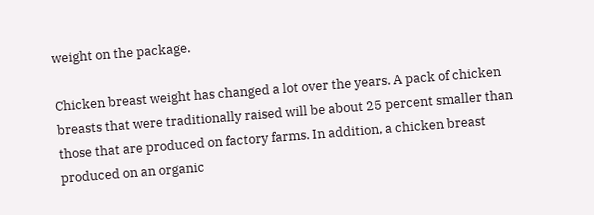weight on the package.

Chicken breast weight has changed a lot over the years. A pack of chicken breasts that were traditionally raised will be about 25 percent smaller than those that are produced on factory farms. In addition, a chicken breast produced on an organic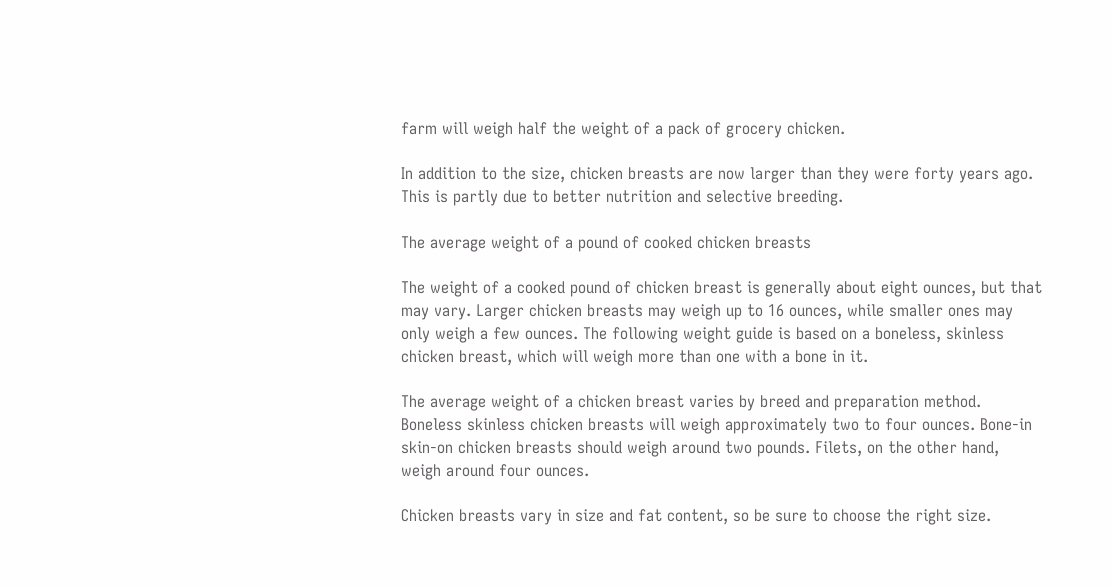farm will weigh half the weight of a pack of grocery chicken.

In addition to the size, chicken breasts are now larger than they were forty years ago. This is partly due to better nutrition and selective breeding.

The average weight of a pound of cooked chicken breasts

The weight of a cooked pound of chicken breast is generally about eight ounces, but that may vary. Larger chicken breasts may weigh up to 16 ounces, while smaller ones may only weigh a few ounces. The following weight guide is based on a boneless, skinless chicken breast, which will weigh more than one with a bone in it.

The average weight of a chicken breast varies by breed and preparation method. Boneless skinless chicken breasts will weigh approximately two to four ounces. Bone-in skin-on chicken breasts should weigh around two pounds. Filets, on the other hand, weigh around four ounces.

Chicken breasts vary in size and fat content, so be sure to choose the right size.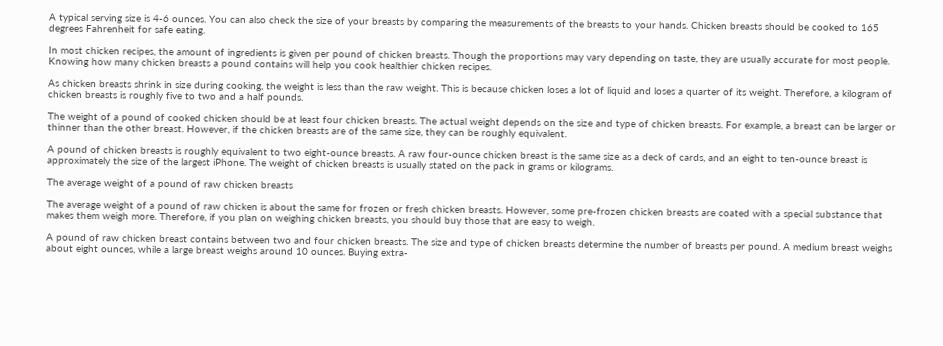A typical serving size is 4-6 ounces. You can also check the size of your breasts by comparing the measurements of the breasts to your hands. Chicken breasts should be cooked to 165 degrees Fahrenheit for safe eating.

In most chicken recipes, the amount of ingredients is given per pound of chicken breasts. Though the proportions may vary depending on taste, they are usually accurate for most people. Knowing how many chicken breasts a pound contains will help you cook healthier chicken recipes.

As chicken breasts shrink in size during cooking, the weight is less than the raw weight. This is because chicken loses a lot of liquid and loses a quarter of its weight. Therefore, a kilogram of chicken breasts is roughly five to two and a half pounds.

The weight of a pound of cooked chicken should be at least four chicken breasts. The actual weight depends on the size and type of chicken breasts. For example, a breast can be larger or thinner than the other breast. However, if the chicken breasts are of the same size, they can be roughly equivalent.

A pound of chicken breasts is roughly equivalent to two eight-ounce breasts. A raw four-ounce chicken breast is the same size as a deck of cards, and an eight to ten-ounce breast is approximately the size of the largest iPhone. The weight of chicken breasts is usually stated on the pack in grams or kilograms.

The average weight of a pound of raw chicken breasts

The average weight of a pound of raw chicken is about the same for frozen or fresh chicken breasts. However, some pre-frozen chicken breasts are coated with a special substance that makes them weigh more. Therefore, if you plan on weighing chicken breasts, you should buy those that are easy to weigh.

A pound of raw chicken breast contains between two and four chicken breasts. The size and type of chicken breasts determine the number of breasts per pound. A medium breast weighs about eight ounces, while a large breast weighs around 10 ounces. Buying extra-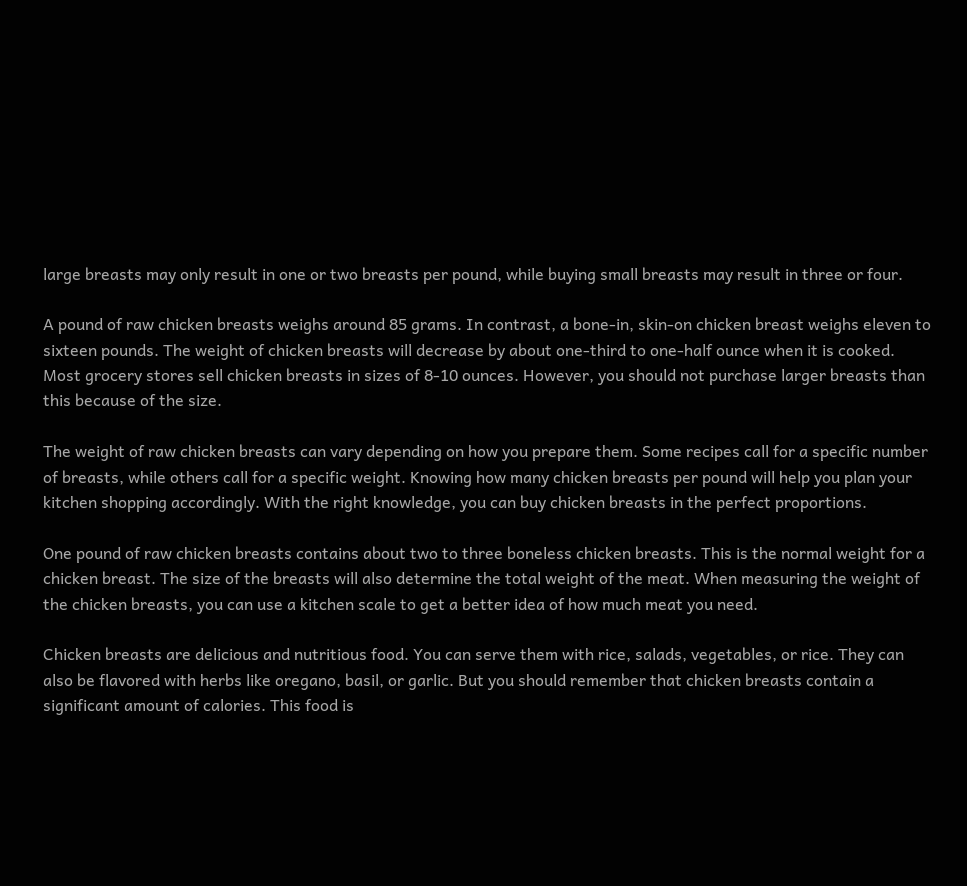large breasts may only result in one or two breasts per pound, while buying small breasts may result in three or four.

A pound of raw chicken breasts weighs around 85 grams. In contrast, a bone-in, skin-on chicken breast weighs eleven to sixteen pounds. The weight of chicken breasts will decrease by about one-third to one-half ounce when it is cooked. Most grocery stores sell chicken breasts in sizes of 8-10 ounces. However, you should not purchase larger breasts than this because of the size.

The weight of raw chicken breasts can vary depending on how you prepare them. Some recipes call for a specific number of breasts, while others call for a specific weight. Knowing how many chicken breasts per pound will help you plan your kitchen shopping accordingly. With the right knowledge, you can buy chicken breasts in the perfect proportions.

One pound of raw chicken breasts contains about two to three boneless chicken breasts. This is the normal weight for a chicken breast. The size of the breasts will also determine the total weight of the meat. When measuring the weight of the chicken breasts, you can use a kitchen scale to get a better idea of how much meat you need.

Chicken breasts are delicious and nutritious food. You can serve them with rice, salads, vegetables, or rice. They can also be flavored with herbs like oregano, basil, or garlic. But you should remember that chicken breasts contain a significant amount of calories. This food is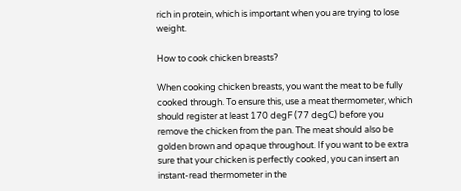rich in protein, which is important when you are trying to lose weight.

How to cook chicken breasts?

When cooking chicken breasts, you want the meat to be fully cooked through. To ensure this, use a meat thermometer, which should register at least 170 degF (77 degC) before you remove the chicken from the pan. The meat should also be golden brown and opaque throughout. If you want to be extra sure that your chicken is perfectly cooked, you can insert an instant-read thermometer in the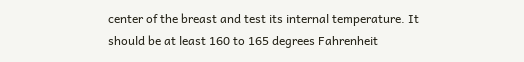center of the breast and test its internal temperature. It should be at least 160 to 165 degrees Fahrenheit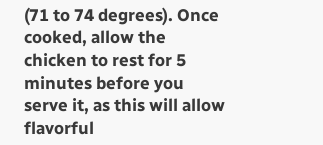(71 to 74 degrees). Once cooked, allow the chicken to rest for 5 minutes before you serve it, as this will allow flavorful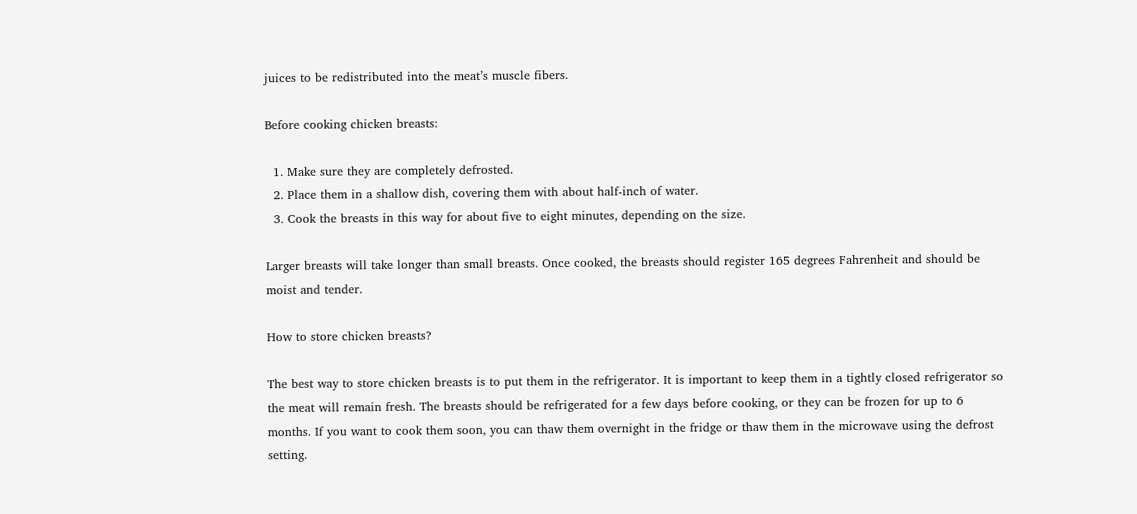juices to be redistributed into the meat’s muscle fibers.

Before cooking chicken breasts:

  1. Make sure they are completely defrosted.
  2. Place them in a shallow dish, covering them with about half-inch of water.
  3. Cook the breasts in this way for about five to eight minutes, depending on the size.

Larger breasts will take longer than small breasts. Once cooked, the breasts should register 165 degrees Fahrenheit and should be moist and tender.

How to store chicken breasts?

The best way to store chicken breasts is to put them in the refrigerator. It is important to keep them in a tightly closed refrigerator so the meat will remain fresh. The breasts should be refrigerated for a few days before cooking, or they can be frozen for up to 6 months. If you want to cook them soon, you can thaw them overnight in the fridge or thaw them in the microwave using the defrost setting.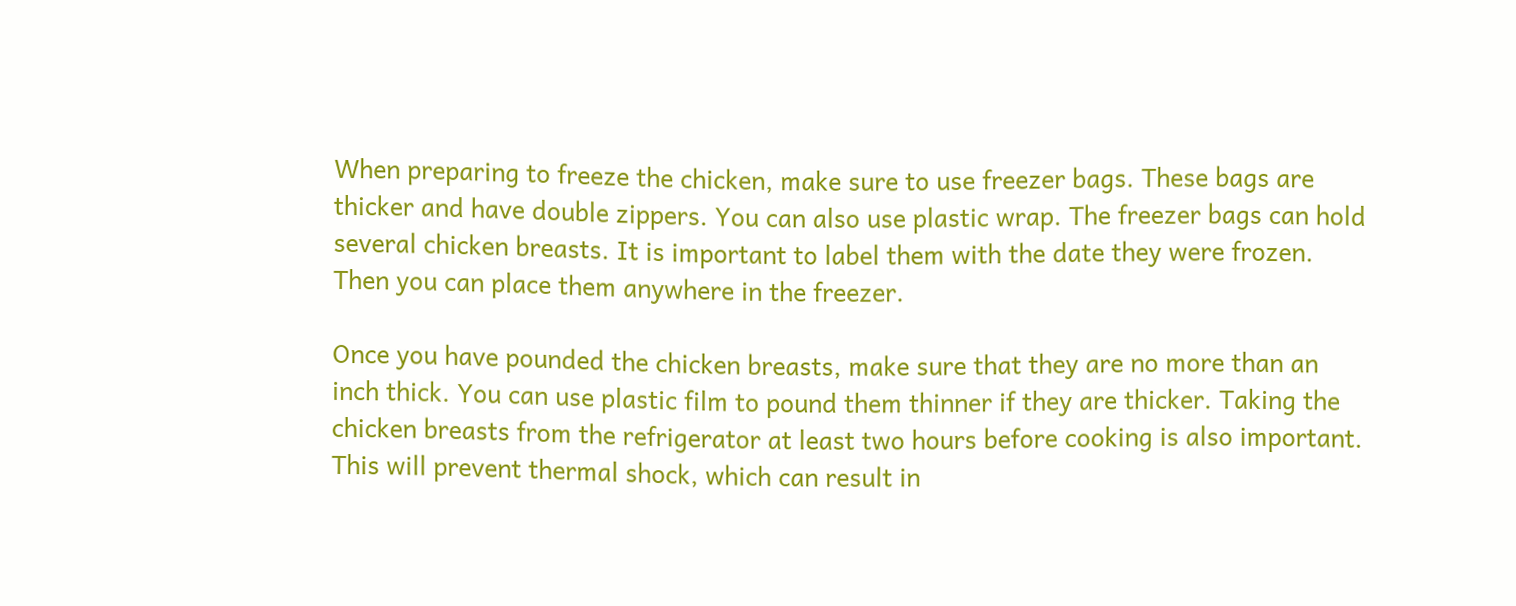When preparing to freeze the chicken, make sure to use freezer bags. These bags are thicker and have double zippers. You can also use plastic wrap. The freezer bags can hold several chicken breasts. It is important to label them with the date they were frozen. Then you can place them anywhere in the freezer.

Once you have pounded the chicken breasts, make sure that they are no more than an inch thick. You can use plastic film to pound them thinner if they are thicker. Taking the chicken breasts from the refrigerator at least two hours before cooking is also important. This will prevent thermal shock, which can result in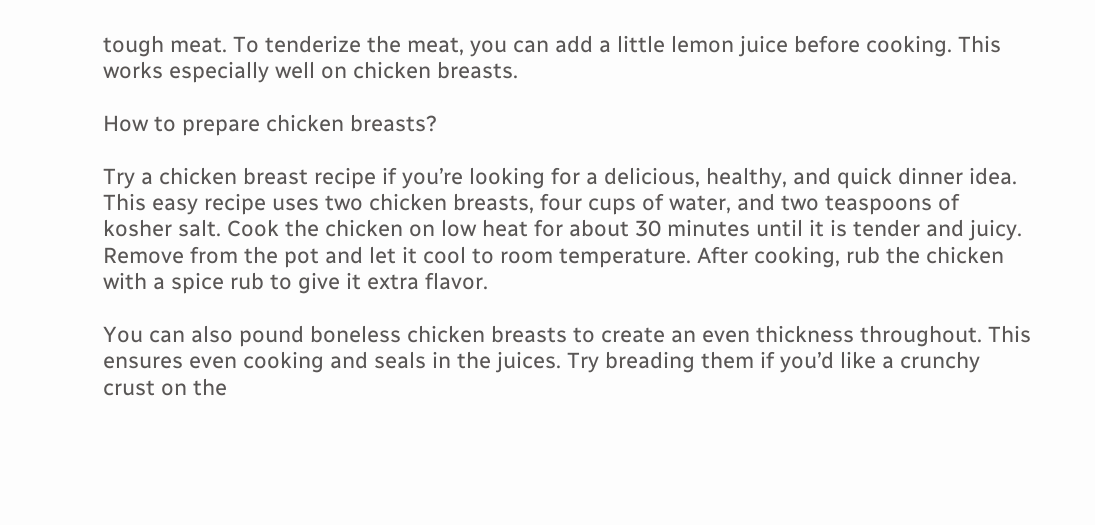tough meat. To tenderize the meat, you can add a little lemon juice before cooking. This works especially well on chicken breasts.

How to prepare chicken breasts?

Try a chicken breast recipe if you’re looking for a delicious, healthy, and quick dinner idea. This easy recipe uses two chicken breasts, four cups of water, and two teaspoons of kosher salt. Cook the chicken on low heat for about 30 minutes until it is tender and juicy. Remove from the pot and let it cool to room temperature. After cooking, rub the chicken with a spice rub to give it extra flavor.

You can also pound boneless chicken breasts to create an even thickness throughout. This ensures even cooking and seals in the juices. Try breading them if you’d like a crunchy crust on the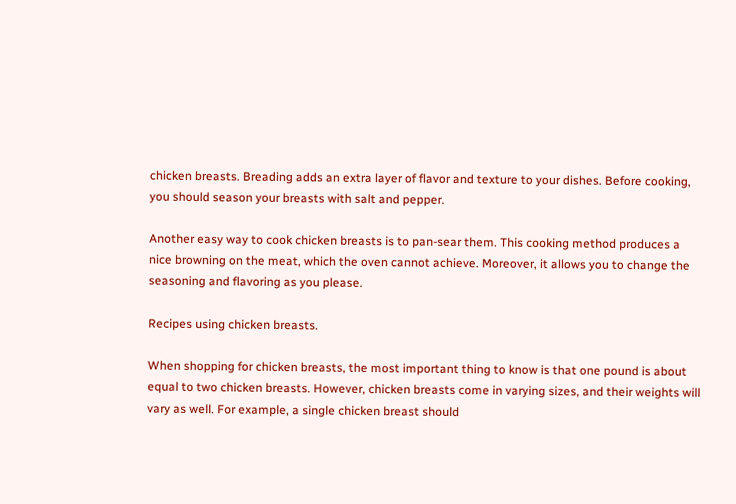chicken breasts. Breading adds an extra layer of flavor and texture to your dishes. Before cooking, you should season your breasts with salt and pepper.

Another easy way to cook chicken breasts is to pan-sear them. This cooking method produces a nice browning on the meat, which the oven cannot achieve. Moreover, it allows you to change the seasoning and flavoring as you please.

Recipes using chicken breasts.

When shopping for chicken breasts, the most important thing to know is that one pound is about equal to two chicken breasts. However, chicken breasts come in varying sizes, and their weights will vary as well. For example, a single chicken breast should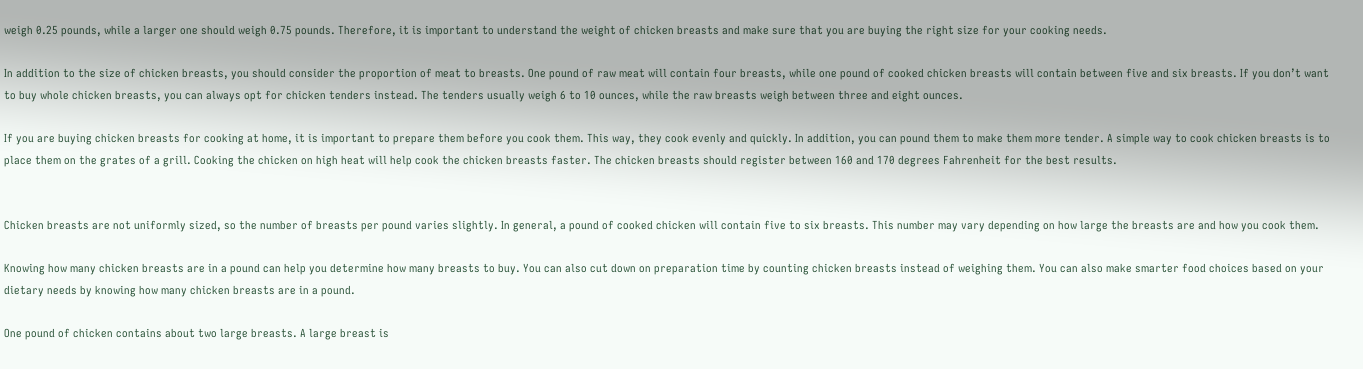weigh 0.25 pounds, while a larger one should weigh 0.75 pounds. Therefore, it is important to understand the weight of chicken breasts and make sure that you are buying the right size for your cooking needs.

In addition to the size of chicken breasts, you should consider the proportion of meat to breasts. One pound of raw meat will contain four breasts, while one pound of cooked chicken breasts will contain between five and six breasts. If you don’t want to buy whole chicken breasts, you can always opt for chicken tenders instead. The tenders usually weigh 6 to 10 ounces, while the raw breasts weigh between three and eight ounces.

If you are buying chicken breasts for cooking at home, it is important to prepare them before you cook them. This way, they cook evenly and quickly. In addition, you can pound them to make them more tender. A simple way to cook chicken breasts is to place them on the grates of a grill. Cooking the chicken on high heat will help cook the chicken breasts faster. The chicken breasts should register between 160 and 170 degrees Fahrenheit for the best results.


Chicken breasts are not uniformly sized, so the number of breasts per pound varies slightly. In general, a pound of cooked chicken will contain five to six breasts. This number may vary depending on how large the breasts are and how you cook them.

Knowing how many chicken breasts are in a pound can help you determine how many breasts to buy. You can also cut down on preparation time by counting chicken breasts instead of weighing them. You can also make smarter food choices based on your dietary needs by knowing how many chicken breasts are in a pound.

One pound of chicken contains about two large breasts. A large breast is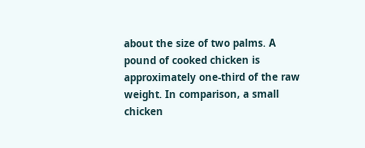about the size of two palms. A pound of cooked chicken is approximately one-third of the raw weight. In comparison, a small chicken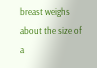breast weighs about the size of a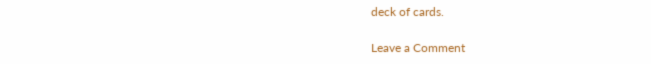deck of cards.

Leave a Comment